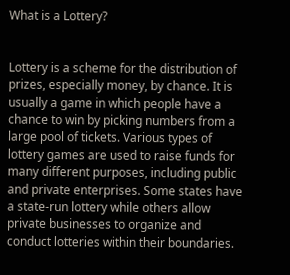What is a Lottery?


Lottery is a scheme for the distribution of prizes, especially money, by chance. It is usually a game in which people have a chance to win by picking numbers from a large pool of tickets. Various types of lottery games are used to raise funds for many different purposes, including public and private enterprises. Some states have a state-run lottery while others allow private businesses to organize and conduct lotteries within their boundaries.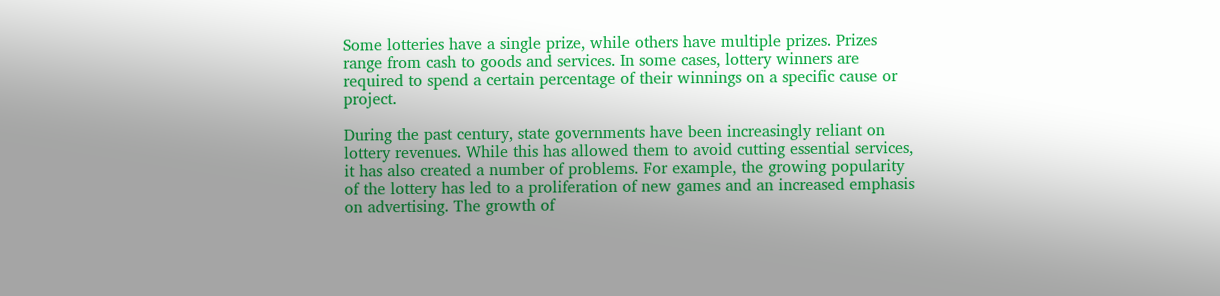Some lotteries have a single prize, while others have multiple prizes. Prizes range from cash to goods and services. In some cases, lottery winners are required to spend a certain percentage of their winnings on a specific cause or project.

During the past century, state governments have been increasingly reliant on lottery revenues. While this has allowed them to avoid cutting essential services, it has also created a number of problems. For example, the growing popularity of the lottery has led to a proliferation of new games and an increased emphasis on advertising. The growth of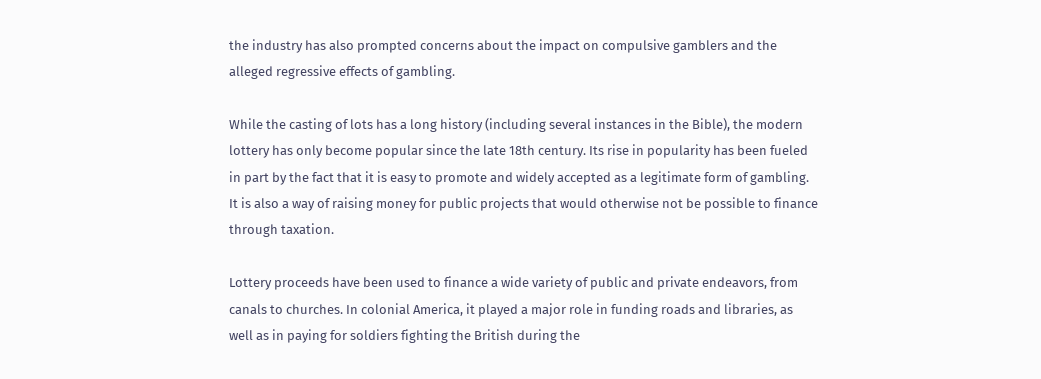the industry has also prompted concerns about the impact on compulsive gamblers and the alleged regressive effects of gambling.

While the casting of lots has a long history (including several instances in the Bible), the modern lottery has only become popular since the late 18th century. Its rise in popularity has been fueled in part by the fact that it is easy to promote and widely accepted as a legitimate form of gambling. It is also a way of raising money for public projects that would otherwise not be possible to finance through taxation.

Lottery proceeds have been used to finance a wide variety of public and private endeavors, from canals to churches. In colonial America, it played a major role in funding roads and libraries, as well as in paying for soldiers fighting the British during the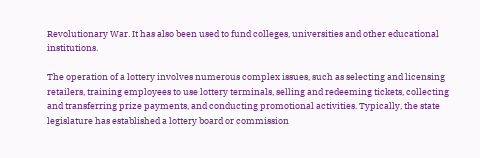Revolutionary War. It has also been used to fund colleges, universities and other educational institutions.

The operation of a lottery involves numerous complex issues, such as selecting and licensing retailers, training employees to use lottery terminals, selling and redeeming tickets, collecting and transferring prize payments, and conducting promotional activities. Typically, the state legislature has established a lottery board or commission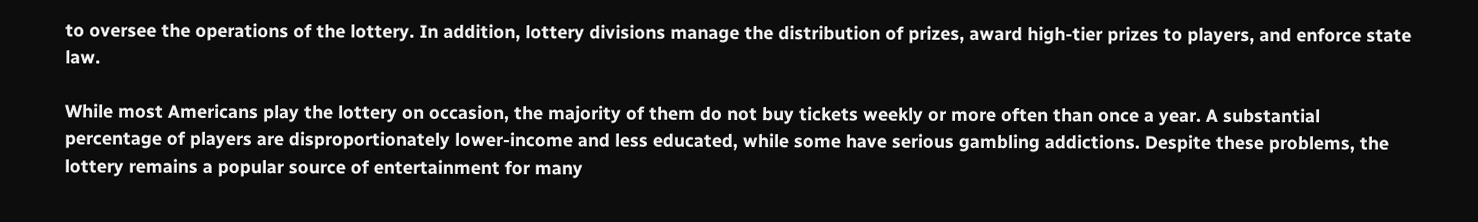to oversee the operations of the lottery. In addition, lottery divisions manage the distribution of prizes, award high-tier prizes to players, and enforce state law.

While most Americans play the lottery on occasion, the majority of them do not buy tickets weekly or more often than once a year. A substantial percentage of players are disproportionately lower-income and less educated, while some have serious gambling addictions. Despite these problems, the lottery remains a popular source of entertainment for many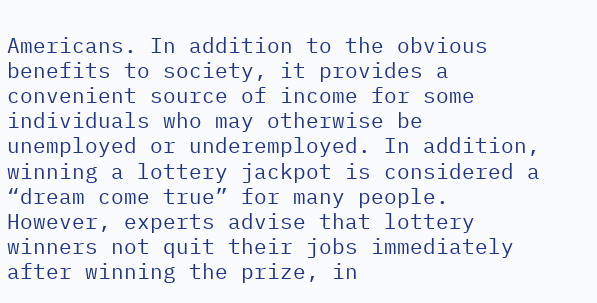Americans. In addition to the obvious benefits to society, it provides a convenient source of income for some individuals who may otherwise be unemployed or underemployed. In addition, winning a lottery jackpot is considered a “dream come true” for many people. However, experts advise that lottery winners not quit their jobs immediately after winning the prize, in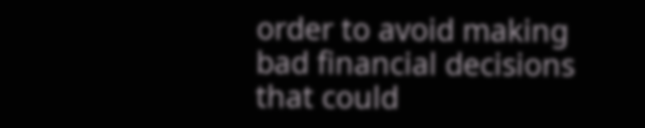order to avoid making bad financial decisions that could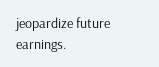jeopardize future earnings.